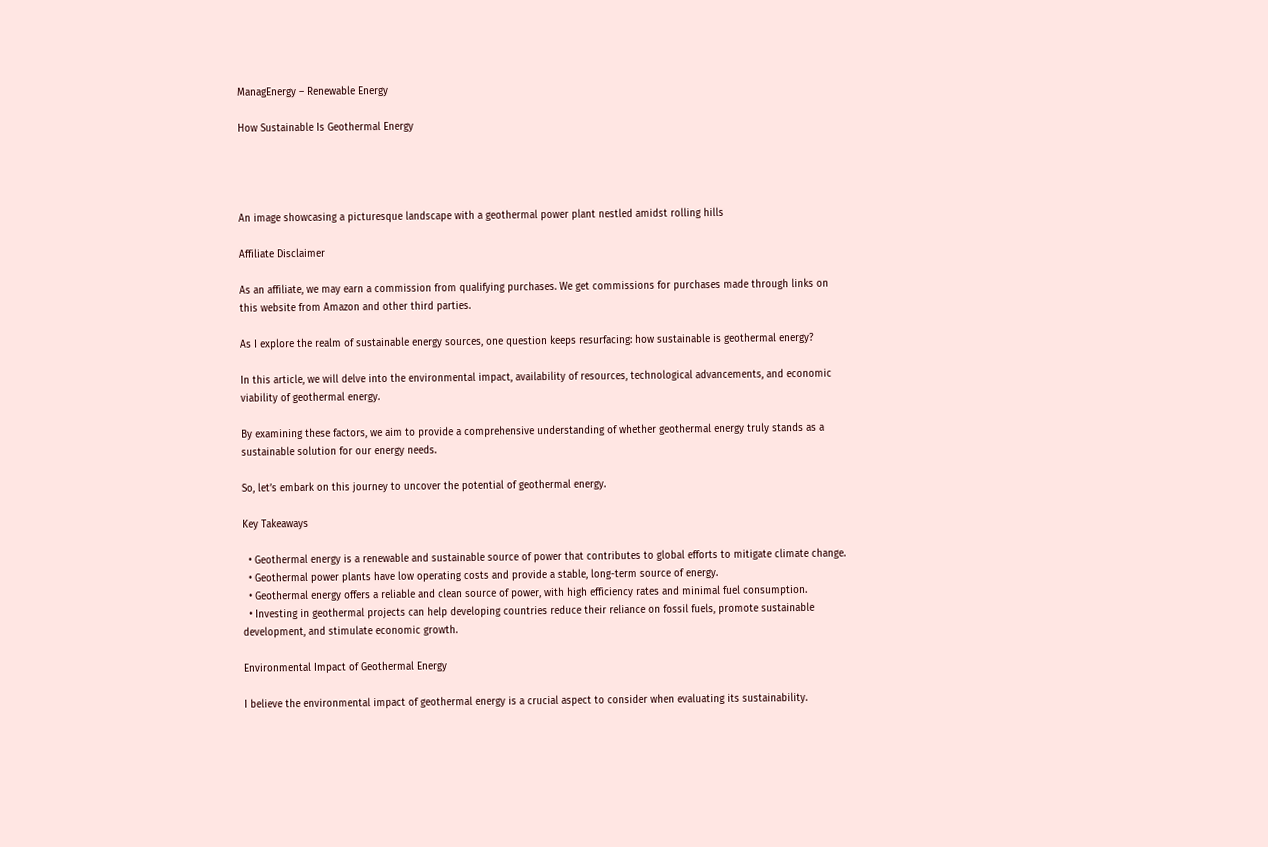ManagEnergy – Renewable Energy

How Sustainable Is Geothermal Energy




An image showcasing a picturesque landscape with a geothermal power plant nestled amidst rolling hills

Affiliate Disclaimer

As an affiliate, we may earn a commission from qualifying purchases. We get commissions for purchases made through links on this website from Amazon and other third parties.

As I explore the realm of sustainable energy sources, one question keeps resurfacing: how sustainable is geothermal energy?

In this article, we will delve into the environmental impact, availability of resources, technological advancements, and economic viability of geothermal energy.

By examining these factors, we aim to provide a comprehensive understanding of whether geothermal energy truly stands as a sustainable solution for our energy needs.

So, let’s embark on this journey to uncover the potential of geothermal energy.

Key Takeaways

  • Geothermal energy is a renewable and sustainable source of power that contributes to global efforts to mitigate climate change.
  • Geothermal power plants have low operating costs and provide a stable, long-term source of energy.
  • Geothermal energy offers a reliable and clean source of power, with high efficiency rates and minimal fuel consumption.
  • Investing in geothermal projects can help developing countries reduce their reliance on fossil fuels, promote sustainable development, and stimulate economic growth.

Environmental Impact of Geothermal Energy

I believe the environmental impact of geothermal energy is a crucial aspect to consider when evaluating its sustainability.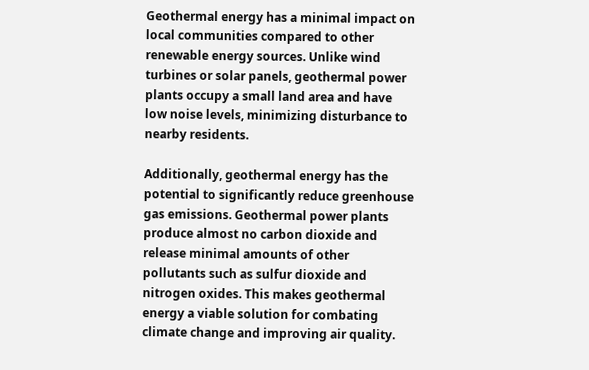Geothermal energy has a minimal impact on local communities compared to other renewable energy sources. Unlike wind turbines or solar panels, geothermal power plants occupy a small land area and have low noise levels, minimizing disturbance to nearby residents.

Additionally, geothermal energy has the potential to significantly reduce greenhouse gas emissions. Geothermal power plants produce almost no carbon dioxide and release minimal amounts of other pollutants such as sulfur dioxide and nitrogen oxides. This makes geothermal energy a viable solution for combating climate change and improving air quality.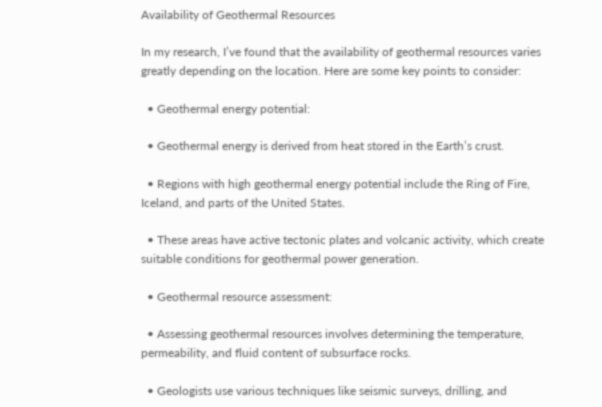Availability of Geothermal Resources

In my research, I’ve found that the availability of geothermal resources varies greatly depending on the location. Here are some key points to consider:

  • Geothermal energy potential:

  • Geothermal energy is derived from heat stored in the Earth’s crust.

  • Regions with high geothermal energy potential include the Ring of Fire, Iceland, and parts of the United States.

  • These areas have active tectonic plates and volcanic activity, which create suitable conditions for geothermal power generation.

  • Geothermal resource assessment:

  • Assessing geothermal resources involves determining the temperature, permeability, and fluid content of subsurface rocks.

  • Geologists use various techniques like seismic surveys, drilling, and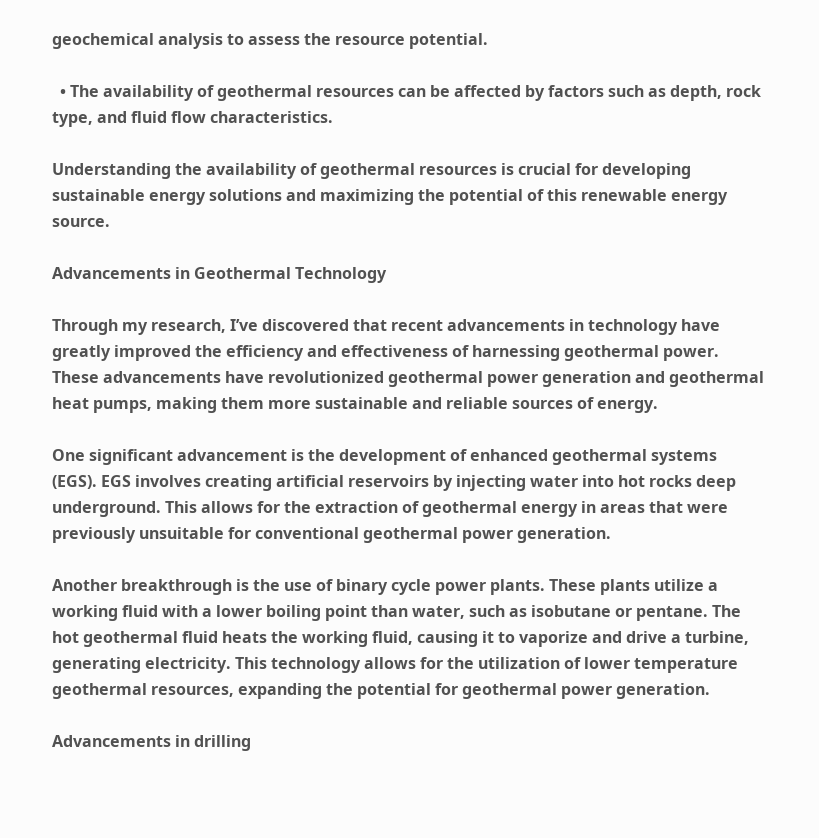geochemical analysis to assess the resource potential.

  • The availability of geothermal resources can be affected by factors such as depth, rock type, and fluid flow characteristics.

Understanding the availability of geothermal resources is crucial for developing sustainable energy solutions and maximizing the potential of this renewable energy source.

Advancements in Geothermal Technology

Through my research, I’ve discovered that recent advancements in technology have greatly improved the efficiency and effectiveness of harnessing geothermal power. These advancements have revolutionized geothermal power generation and geothermal heat pumps, making them more sustainable and reliable sources of energy.

One significant advancement is the development of enhanced geothermal systems (EGS). EGS involves creating artificial reservoirs by injecting water into hot rocks deep underground. This allows for the extraction of geothermal energy in areas that were previously unsuitable for conventional geothermal power generation.

Another breakthrough is the use of binary cycle power plants. These plants utilize a working fluid with a lower boiling point than water, such as isobutane or pentane. The hot geothermal fluid heats the working fluid, causing it to vaporize and drive a turbine, generating electricity. This technology allows for the utilization of lower temperature geothermal resources, expanding the potential for geothermal power generation.

Advancements in drilling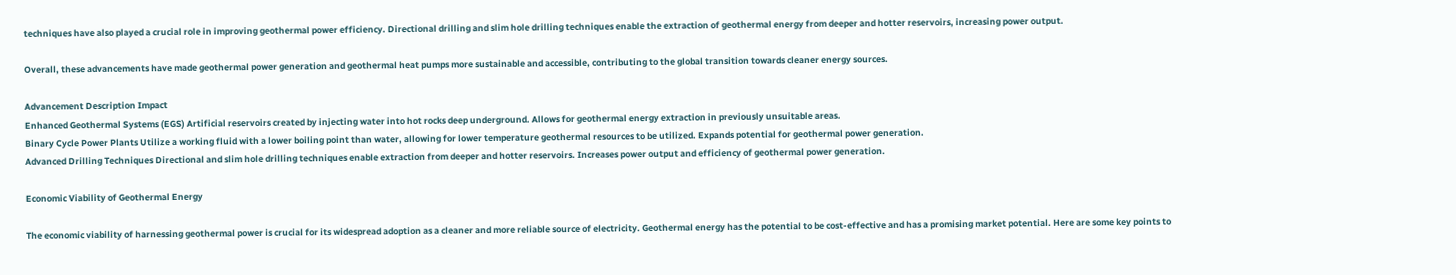techniques have also played a crucial role in improving geothermal power efficiency. Directional drilling and slim hole drilling techniques enable the extraction of geothermal energy from deeper and hotter reservoirs, increasing power output.

Overall, these advancements have made geothermal power generation and geothermal heat pumps more sustainable and accessible, contributing to the global transition towards cleaner energy sources.

Advancement Description Impact
Enhanced Geothermal Systems (EGS) Artificial reservoirs created by injecting water into hot rocks deep underground. Allows for geothermal energy extraction in previously unsuitable areas.
Binary Cycle Power Plants Utilize a working fluid with a lower boiling point than water, allowing for lower temperature geothermal resources to be utilized. Expands potential for geothermal power generation.
Advanced Drilling Techniques Directional and slim hole drilling techniques enable extraction from deeper and hotter reservoirs. Increases power output and efficiency of geothermal power generation.

Economic Viability of Geothermal Energy

The economic viability of harnessing geothermal power is crucial for its widespread adoption as a cleaner and more reliable source of electricity. Geothermal energy has the potential to be cost-effective and has a promising market potential. Here are some key points to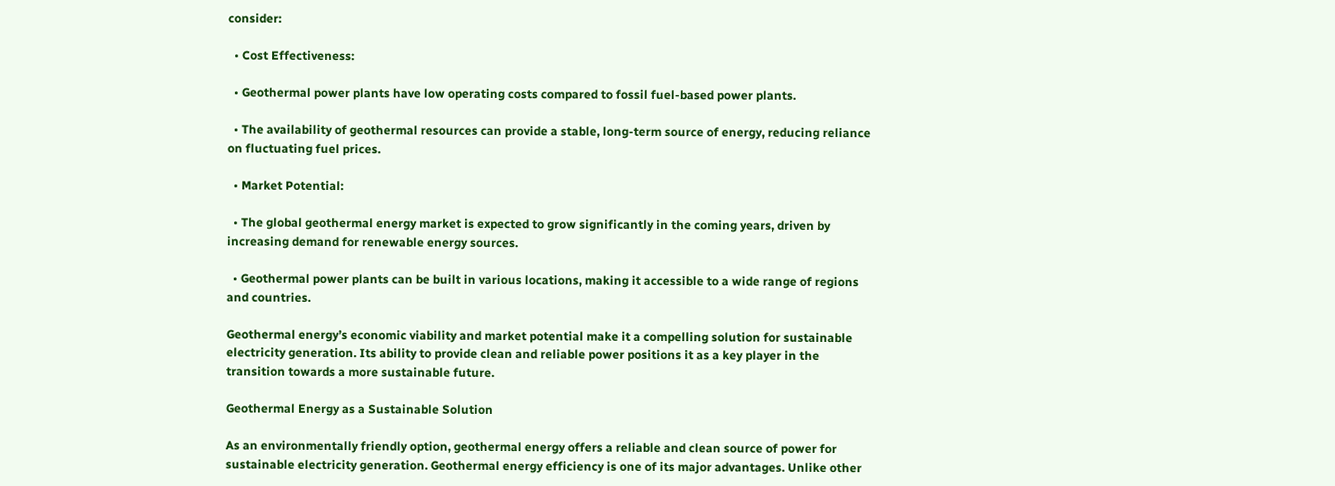consider:

  • Cost Effectiveness:

  • Geothermal power plants have low operating costs compared to fossil fuel-based power plants.

  • The availability of geothermal resources can provide a stable, long-term source of energy, reducing reliance on fluctuating fuel prices.

  • Market Potential:

  • The global geothermal energy market is expected to grow significantly in the coming years, driven by increasing demand for renewable energy sources.

  • Geothermal power plants can be built in various locations, making it accessible to a wide range of regions and countries.

Geothermal energy’s economic viability and market potential make it a compelling solution for sustainable electricity generation. Its ability to provide clean and reliable power positions it as a key player in the transition towards a more sustainable future.

Geothermal Energy as a Sustainable Solution

As an environmentally friendly option, geothermal energy offers a reliable and clean source of power for sustainable electricity generation. Geothermal energy efficiency is one of its major advantages. Unlike other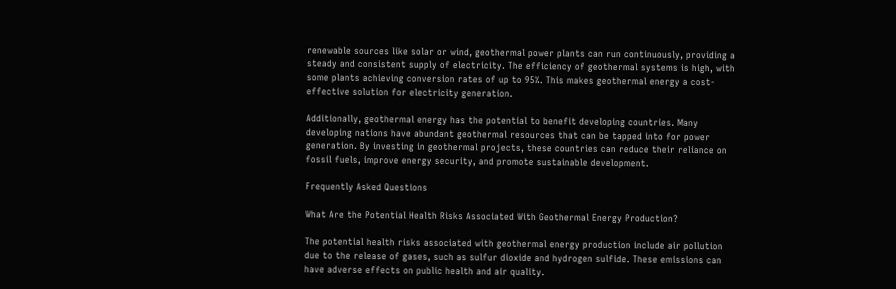renewable sources like solar or wind, geothermal power plants can run continuously, providing a steady and consistent supply of electricity. The efficiency of geothermal systems is high, with some plants achieving conversion rates of up to 95%. This makes geothermal energy a cost-effective solution for electricity generation.

Additionally, geothermal energy has the potential to benefit developing countries. Many developing nations have abundant geothermal resources that can be tapped into for power generation. By investing in geothermal projects, these countries can reduce their reliance on fossil fuels, improve energy security, and promote sustainable development.

Frequently Asked Questions

What Are the Potential Health Risks Associated With Geothermal Energy Production?

The potential health risks associated with geothermal energy production include air pollution due to the release of gases, such as sulfur dioxide and hydrogen sulfide. These emissions can have adverse effects on public health and air quality.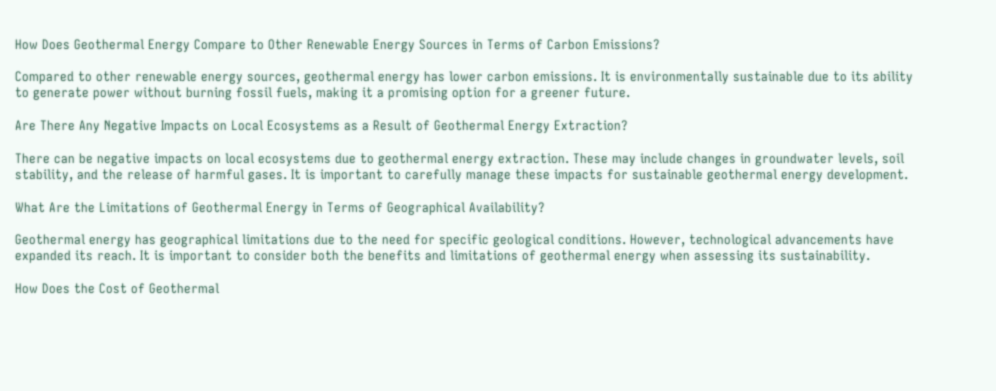How Does Geothermal Energy Compare to Other Renewable Energy Sources in Terms of Carbon Emissions?

Compared to other renewable energy sources, geothermal energy has lower carbon emissions. It is environmentally sustainable due to its ability to generate power without burning fossil fuels, making it a promising option for a greener future.

Are There Any Negative Impacts on Local Ecosystems as a Result of Geothermal Energy Extraction?

There can be negative impacts on local ecosystems due to geothermal energy extraction. These may include changes in groundwater levels, soil stability, and the release of harmful gases. It is important to carefully manage these impacts for sustainable geothermal energy development.

What Are the Limitations of Geothermal Energy in Terms of Geographical Availability?

Geothermal energy has geographical limitations due to the need for specific geological conditions. However, technological advancements have expanded its reach. It is important to consider both the benefits and limitations of geothermal energy when assessing its sustainability.

How Does the Cost of Geothermal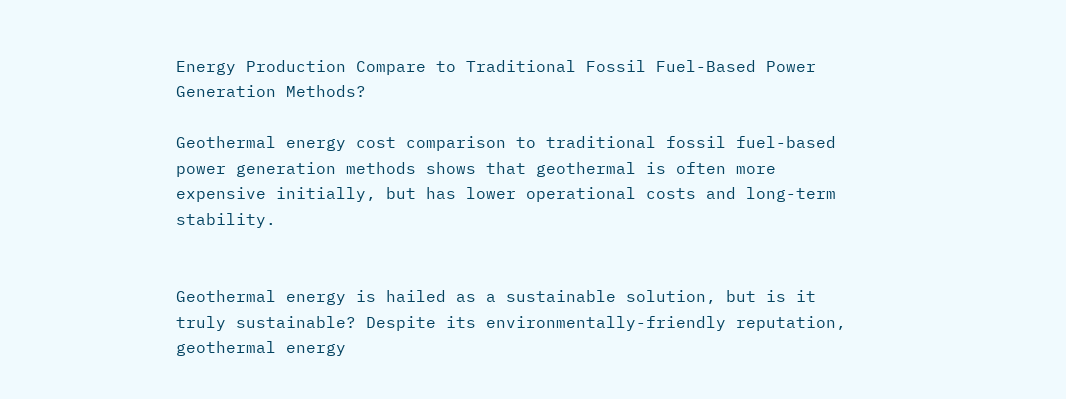Energy Production Compare to Traditional Fossil Fuel-Based Power Generation Methods?

Geothermal energy cost comparison to traditional fossil fuel-based power generation methods shows that geothermal is often more expensive initially, but has lower operational costs and long-term stability.


Geothermal energy is hailed as a sustainable solution, but is it truly sustainable? Despite its environmentally-friendly reputation, geothermal energy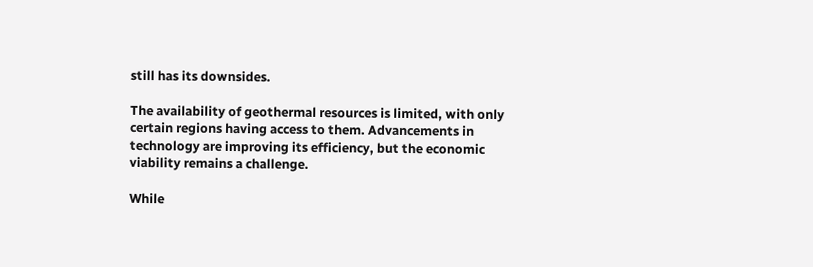still has its downsides.

The availability of geothermal resources is limited, with only certain regions having access to them. Advancements in technology are improving its efficiency, but the economic viability remains a challenge.

While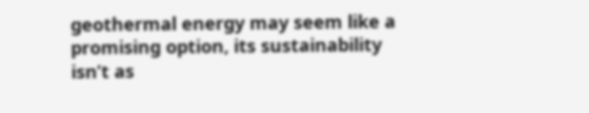geothermal energy may seem like a promising option, its sustainability isn’t as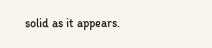solid as it appears.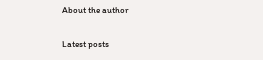About the author

Latest posts